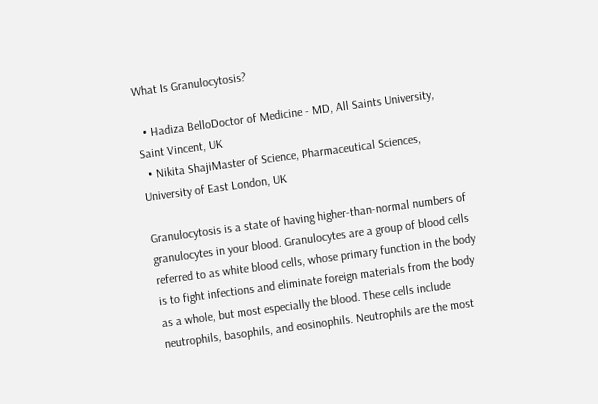What Is Granulocytosis?

  • Hadiza BelloDoctor of Medicine - MD, All Saints University, Saint Vincent, UK
  • Nikita ShajiMaster of Science, Pharmaceutical Sciences, University of East London, UK

Granulocytosis is a state of having higher-than-normal numbers of granulocytes in your blood. Granulocytes are a group of blood cells referred to as white blood cells, whose primary function in the body is to fight infections and eliminate foreign materials from the body as a whole, but most especially the blood. These cells include neutrophils, basophils, and eosinophils. Neutrophils are the most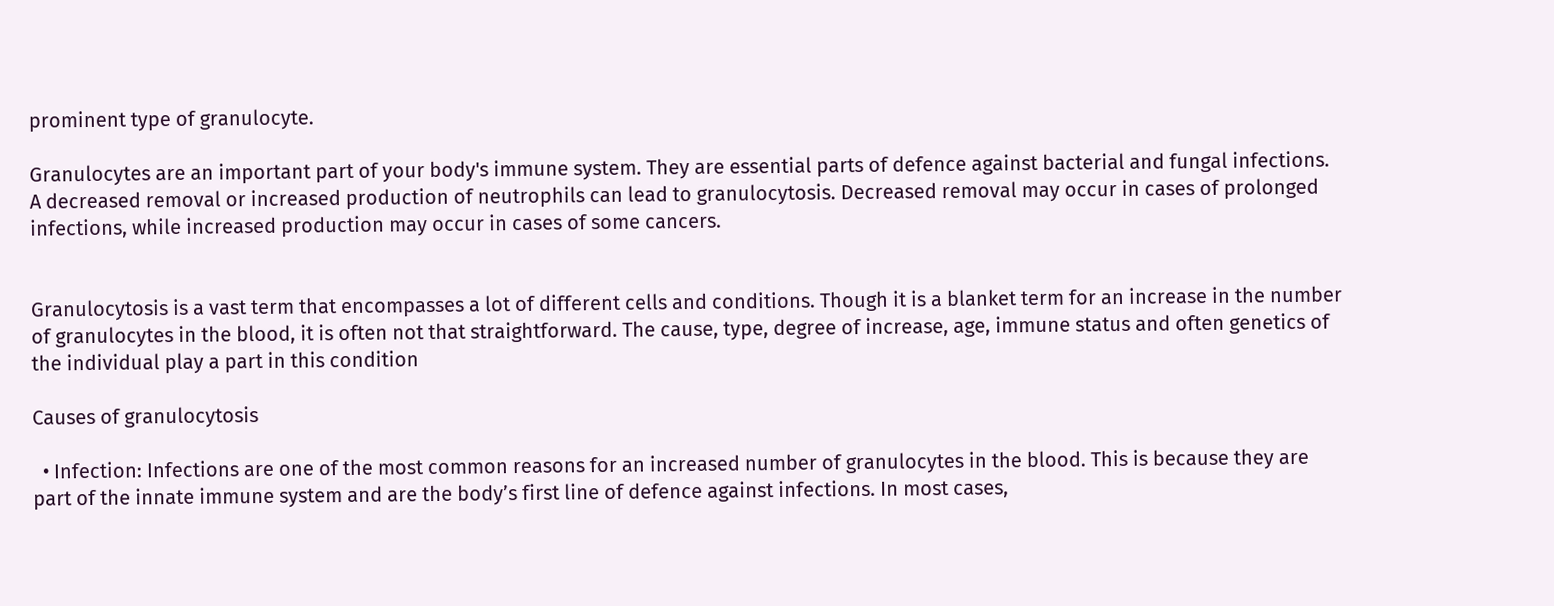prominent type of granulocyte.

Granulocytes are an important part of your body's immune system. They are essential parts of defence against bacterial and fungal infections. A decreased removal or increased production of neutrophils can lead to granulocytosis. Decreased removal may occur in cases of prolonged infections, while increased production may occur in cases of some cancers.


Granulocytosis is a vast term that encompasses a lot of different cells and conditions. Though it is a blanket term for an increase in the number of granulocytes in the blood, it is often not that straightforward. The cause, type, degree of increase, age, immune status and often genetics of the individual play a part in this condition

Causes of granulocytosis

  • Infection: Infections are one of the most common reasons for an increased number of granulocytes in the blood. This is because they are part of the innate immune system and are the body’s first line of defence against infections. In most cases,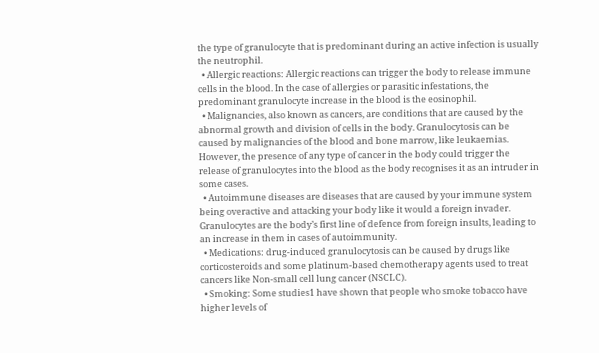the type of granulocyte that is predominant during an active infection is usually the neutrophil.
  • Allergic reactions: Allergic reactions can trigger the body to release immune cells in the blood. In the case of allergies or parasitic infestations, the predominant granulocyte increase in the blood is the eosinophil.
  • Malignancies, also known as cancers, are conditions that are caused by the abnormal growth and division of cells in the body. Granulocytosis can be caused by malignancies of the blood and bone marrow, like leukaemias. However, the presence of any type of cancer in the body could trigger the release of granulocytes into the blood as the body recognises it as an intruder in some cases.
  • Autoimmune diseases are diseases that are caused by your immune system being overactive and attacking your body like it would a foreign invader. Granulocytes are the body’s first line of defence from foreign insults, leading to an increase in them in cases of autoimmunity.
  • Medications: drug-induced granulocytosis can be caused by drugs like corticosteroids and some platinum-based chemotherapy agents used to treat cancers like Non-small cell lung cancer (NSCLC).
  • Smoking: Some studies1 have shown that people who smoke tobacco have higher levels of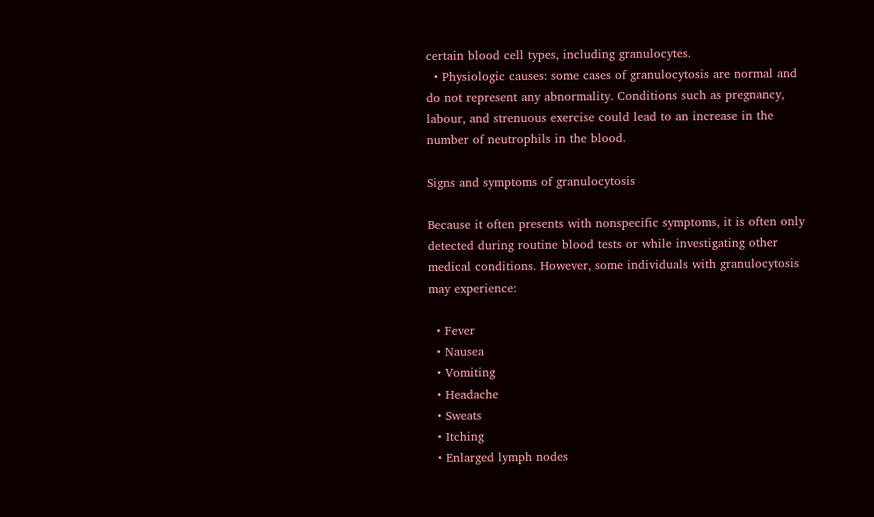certain blood cell types, including granulocytes.
  • Physiologic causes: some cases of granulocytosis are normal and do not represent any abnormality. Conditions such as pregnancy, labour, and strenuous exercise could lead to an increase in the number of neutrophils in the blood.

Signs and symptoms of granulocytosis

Because it often presents with nonspecific symptoms, it is often only detected during routine blood tests or while investigating other medical conditions. However, some individuals with granulocytosis may experience:

  • Fever
  • Nausea
  • Vomiting
  • Headache
  • Sweats
  • Itching
  • Enlarged lymph nodes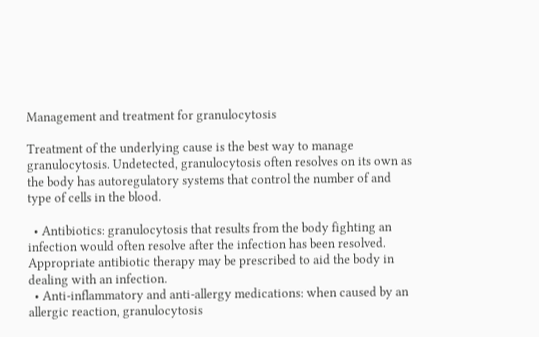Management and treatment for granulocytosis

Treatment of the underlying cause is the best way to manage granulocytosis. Undetected, granulocytosis often resolves on its own as the body has autoregulatory systems that control the number of and type of cells in the blood.

  • Antibiotics: granulocytosis that results from the body fighting an infection would often resolve after the infection has been resolved. Appropriate antibiotic therapy may be prescribed to aid the body in dealing with an infection.
  • Anti-inflammatory and anti-allergy medications: when caused by an allergic reaction, granulocytosis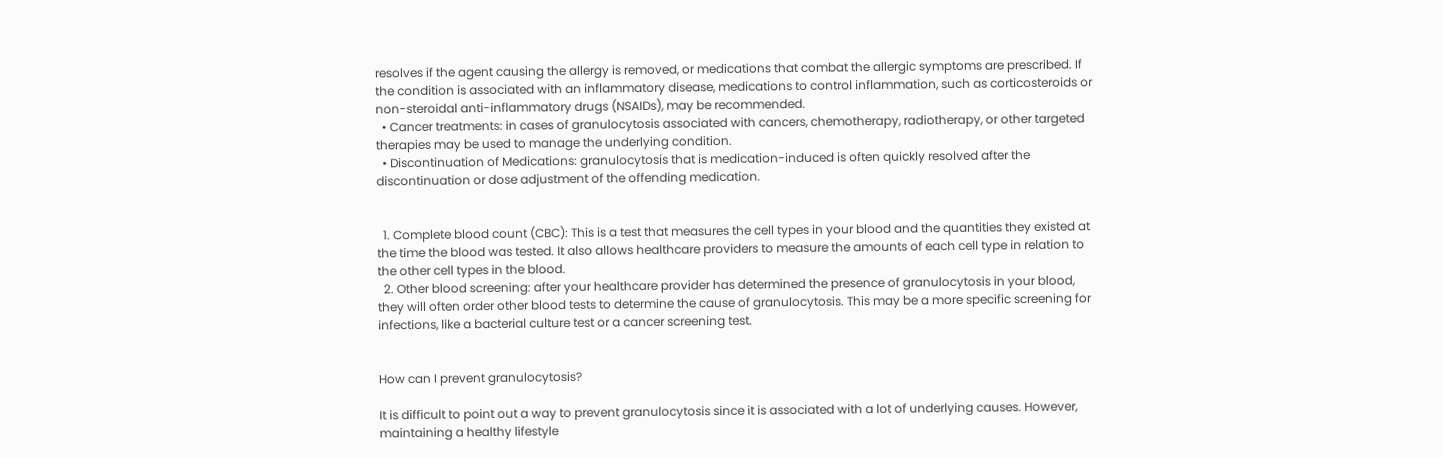resolves if the agent causing the allergy is removed, or medications that combat the allergic symptoms are prescribed. If the condition is associated with an inflammatory disease, medications to control inflammation, such as corticosteroids or non-steroidal anti-inflammatory drugs (NSAIDs), may be recommended.
  • Cancer treatments: in cases of granulocytosis associated with cancers, chemotherapy, radiotherapy, or other targeted therapies may be used to manage the underlying condition.
  • Discontinuation of Medications: granulocytosis that is medication-induced is often quickly resolved after the discontinuation or dose adjustment of the offending medication.


  1. Complete blood count (CBC): This is a test that measures the cell types in your blood and the quantities they existed at the time the blood was tested. It also allows healthcare providers to measure the amounts of each cell type in relation to the other cell types in the blood.
  2. Other blood screening: after your healthcare provider has determined the presence of granulocytosis in your blood, they will often order other blood tests to determine the cause of granulocytosis. This may be a more specific screening for infections, like a bacterial culture test or a cancer screening test.


How can I prevent granulocytosis?

It is difficult to point out a way to prevent granulocytosis since it is associated with a lot of underlying causes. However, maintaining a healthy lifestyle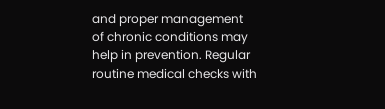and proper management of chronic conditions may help in prevention. Regular routine medical checks with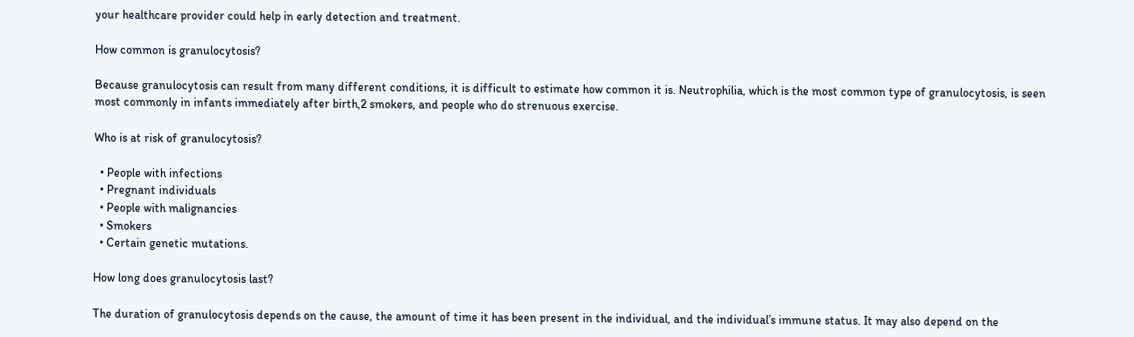your healthcare provider could help in early detection and treatment.

How common is granulocytosis?

Because granulocytosis can result from many different conditions, it is difficult to estimate how common it is. Neutrophilia, which is the most common type of granulocytosis, is seen most commonly in infants immediately after birth,2 smokers, and people who do strenuous exercise.

Who is at risk of granulocytosis?

  • People with infections
  • Pregnant individuals
  • People with malignancies
  • Smokers
  • Certain genetic mutations.

How long does granulocytosis last?

The duration of granulocytosis depends on the cause, the amount of time it has been present in the individual, and the individual’s immune status. It may also depend on the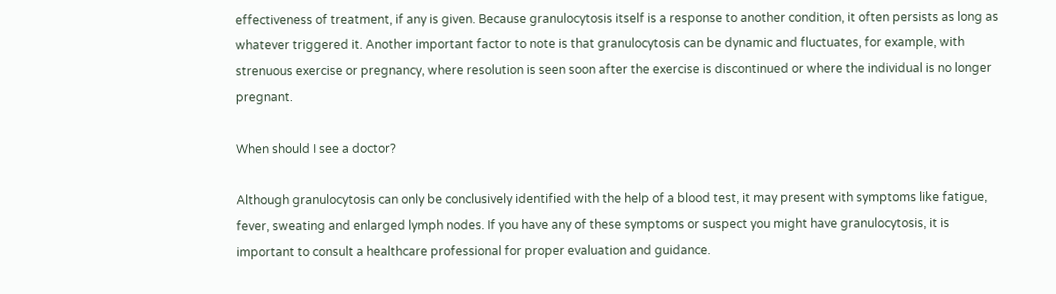effectiveness of treatment, if any is given. Because granulocytosis itself is a response to another condition, it often persists as long as whatever triggered it. Another important factor to note is that granulocytosis can be dynamic and fluctuates, for example, with strenuous exercise or pregnancy, where resolution is seen soon after the exercise is discontinued or where the individual is no longer pregnant.

When should I see a doctor?

Although granulocytosis can only be conclusively identified with the help of a blood test, it may present with symptoms like fatigue, fever, sweating and enlarged lymph nodes. If you have any of these symptoms or suspect you might have granulocytosis, it is important to consult a healthcare professional for proper evaluation and guidance.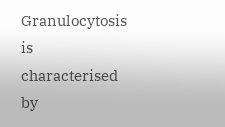Granulocytosis is characterised by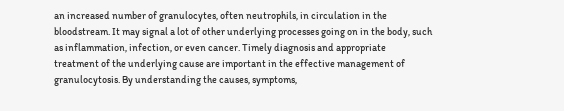an increased number of granulocytes, often neutrophils, in circulation in the bloodstream. It may signal a lot of other underlying processes going on in the body, such as inflammation, infection, or even cancer. Timely diagnosis and appropriate treatment of the underlying cause are important in the effective management of granulocytosis. By understanding the causes, symptoms,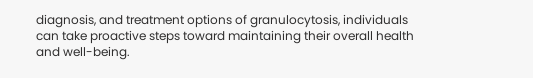diagnosis, and treatment options of granulocytosis, individuals can take proactive steps toward maintaining their overall health and well-being.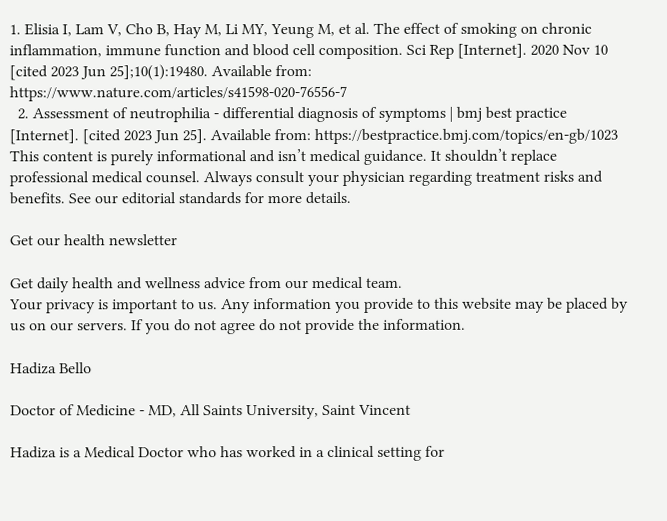1. Elisia I, Lam V, Cho B, Hay M, Li MY, Yeung M, et al. The effect of smoking on chronic inflammation, immune function and blood cell composition. Sci Rep [Internet]. 2020 Nov 10 [cited 2023 Jun 25];10(1):19480. Available from: https://www.nature.com/articles/s41598-020-76556-7
  2. Assessment of neutrophilia - differential diagnosis of symptoms | bmj best practice [Internet]. [cited 2023 Jun 25]. Available from: https://bestpractice.bmj.com/topics/en-gb/1023
This content is purely informational and isn’t medical guidance. It shouldn’t replace professional medical counsel. Always consult your physician regarding treatment risks and benefits. See our editorial standards for more details.

Get our health newsletter

Get daily health and wellness advice from our medical team.
Your privacy is important to us. Any information you provide to this website may be placed by us on our servers. If you do not agree do not provide the information.

Hadiza Bello

Doctor of Medicine - MD, All Saints University, Saint Vincent

Hadiza is a Medical Doctor who has worked in a clinical setting for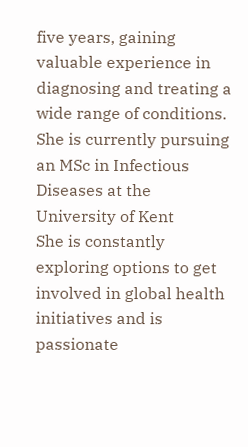five years, gaining valuable experience in diagnosing and treating a wide range of conditions.
She is currently pursuing an MSc in Infectious Diseases at the University of Kent
She is constantly exploring options to get involved in global health initiatives and is passionate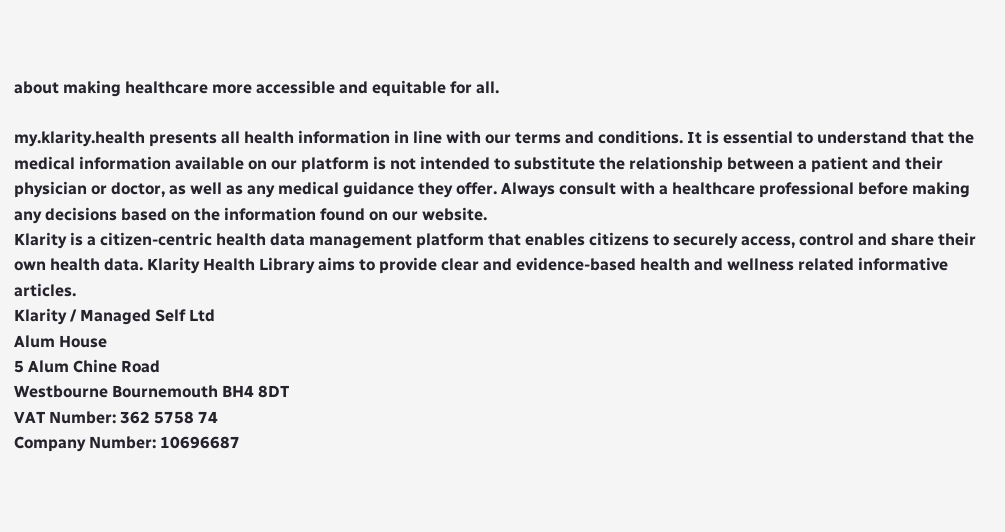about making healthcare more accessible and equitable for all.

my.klarity.health presents all health information in line with our terms and conditions. It is essential to understand that the medical information available on our platform is not intended to substitute the relationship between a patient and their physician or doctor, as well as any medical guidance they offer. Always consult with a healthcare professional before making any decisions based on the information found on our website.
Klarity is a citizen-centric health data management platform that enables citizens to securely access, control and share their own health data. Klarity Health Library aims to provide clear and evidence-based health and wellness related informative articles.
Klarity / Managed Self Ltd
Alum House
5 Alum Chine Road
Westbourne Bournemouth BH4 8DT
VAT Number: 362 5758 74
Company Number: 10696687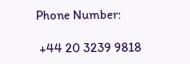Phone Number:

 +44 20 3239 9818